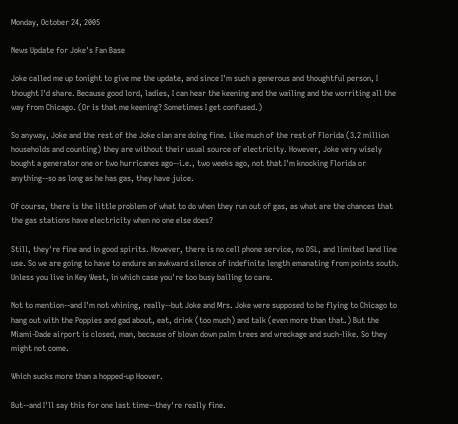Monday, October 24, 2005

News Update for Joke's Fan Base

Joke called me up tonight to give me the update, and since I'm such a generous and thoughtful person, I thought I'd share. Because good lord, ladies, I can hear the keening and the wailing and the worriting all the way from Chicago. (Or is that me keening? Sometimes I get confused.)

So anyway, Joke and the rest of the Joke clan are doing fine. Like much of the rest of Florida (3.2 million households and counting) they are without their usual source of electricity. However, Joke very wisely bought a generator one or two hurricanes ago--i.e., two weeks ago, not that I'm knocking Florida or anything--so as long as he has gas, they have juice.

Of course, there is the little problem of what to do when they run out of gas, as what are the chances that the gas stations have electricity when no one else does?

Still, they're fine and in good spirits. However, there is no cell phone service, no DSL, and limited land line use. So we are going to have to endure an awkward silence of indefinite length emanating from points south. Unless you live in Key West, in which case you're too busy bailing to care.

Not to mention--and I'm not whining, really--but Joke and Mrs. Joke were supposed to be flying to Chicago to hang out with the Poppies and gad about, eat, drink (too much) and talk (even more than that.) But the Miami-Dade airport is closed, man, because of blown down palm trees and wreckage and such-like. So they might not come.

Which sucks more than a hopped-up Hoover.

But--and I'll say this for one last time--they're really fine.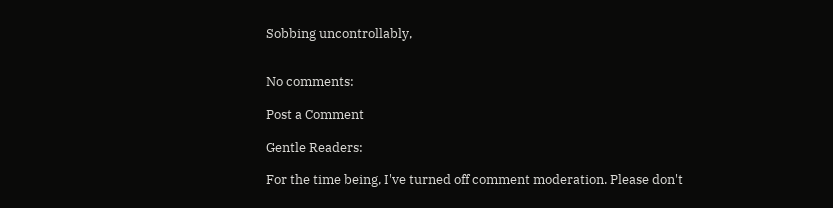Sobbing uncontrollably,


No comments:

Post a Comment

Gentle Readers:

For the time being, I've turned off comment moderation. Please don't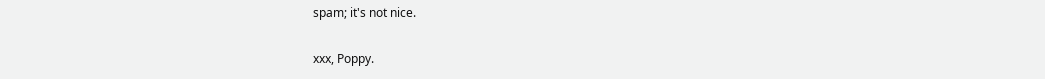spam; it's not nice.

xxx, Poppy.